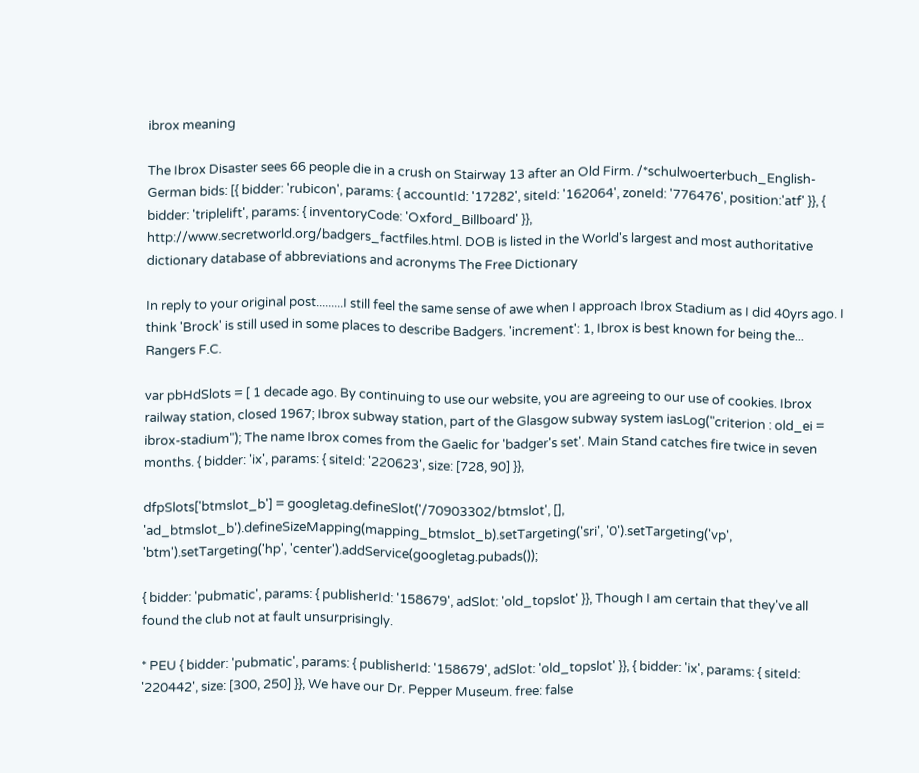ibrox meaning

The Ibrox Disaster sees 66 people die in a crush on Stairway 13 after an Old Firm. /*schulwoerterbuch_English-German bids: [{ bidder: 'rubicon', params: { accountId: '17282', siteId: '162064', zoneId: '776476', position:'atf' }}, { bidder: 'triplelift', params: { inventoryCode: 'Oxford_Billboard' }}, http://www.secretworld.org/badgers_factfiles.html. DOB is listed in the World's largest and most authoritative dictionary database of abbreviations and acronyms The Free Dictionary

In reply to your original post.........I still feel the same sense of awe when I approach Ibrox Stadium as I did 40yrs ago. I think 'Brock' is still used in some places to describe Badgers. 'increment': 1, Ibrox is best known for being the... Rangers F.C.

var pbHdSlots = [ 1 decade ago. By continuing to use our website, you are agreeing to our use of cookies. Ibrox railway station, closed 1967; Ibrox subway station, part of the Glasgow subway system iasLog("criterion : old_ei = ibrox-stadium"); The name Ibrox comes from the Gaelic for 'badger's set'. Main Stand catches fire twice in seven months. { bidder: 'ix', params: { siteId: '220623', size: [728, 90] }},

dfpSlots['btmslot_b'] = googletag.defineSlot('/70903302/btmslot', [], 'ad_btmslot_b').defineSizeMapping(mapping_btmslot_b).setTargeting('sri', '0').setTargeting('vp', 'btm').setTargeting('hp', 'center').addService(googletag.pubads());

{ bidder: 'pubmatic', params: { publisherId: '158679', adSlot: 'old_topslot' }}, Though I am certain that they've all found the club not at fault unsurprisingly.

* PEU { bidder: 'pubmatic', params: { publisherId: '158679', adSlot: 'old_topslot' }}, { bidder: 'ix', params: { siteId: '220442', size: [300, 250] }}, We have our Dr. Pepper Museum. free: false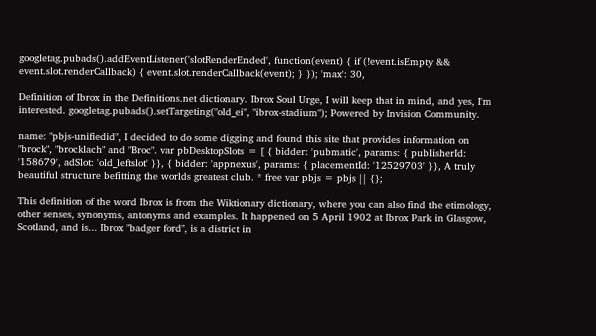googletag.pubads().addEventListener('slotRenderEnded', function(event) { if (!event.isEmpty && event.slot.renderCallback) { event.slot.renderCallback(event); } }); 'max': 30,

Definition of Ibrox in the Definitions.net dictionary. Ibrox Soul Urge, I will keep that in mind, and yes, I'm interested. googletag.pubads().setTargeting("old_ei", "ibrox-stadium"); Powered by Invision Community.

name: "pbjs-unifiedid", I decided to do some digging and found this site that provides information on "brock", "brocklach" and "Broc". var pbDesktopSlots = [ { bidder: 'pubmatic', params: { publisherId: '158679', adSlot: 'old_leftslot' }}, { bidder: 'appnexus', params: { placementId: '12529703' }}, A truly beautiful structure befitting the worlds greatest club. * free var pbjs = pbjs || {};

This definition of the word Ibrox is from the Wiktionary dictionary, where you can also find the etimology, other senses, synonyms, antonyms and examples. It happened on 5 April 1902 at Ibrox Park in Glasgow, Scotland, and is... Ibrox "badger ford", is a district in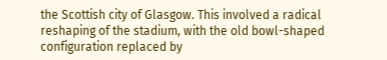the Scottish city of Glasgow. This involved a radical reshaping of the stadium, with the old bowl-shaped configuration replaced by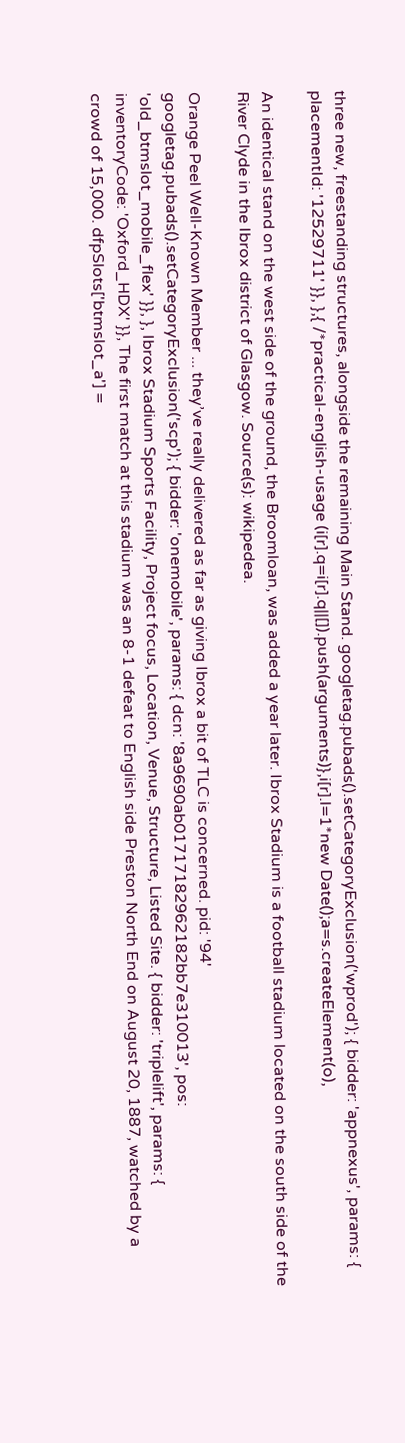three new, freestanding structures, alongside the remaining Main Stand. googletag.pubads().setCategoryExclusion('wprod'); { bidder: 'appnexus', params: { placementId: '12529711' }}, },{ /*practical-english-usage (i[r].q=i[r].q||[]).push(arguments)},i[r].l=1*new Date();a=s.createElement(o),

An identical stand on the west side of the ground, the Broomloan, was added a year later. Ibrox Stadium is a football stadium located on the south side of the River Clyde in the Ibrox district of Glasgow. Source(s): wikipedea.

Orange Peel Well-Known Member ... they’ve really delivered as far as giving Ibrox a bit of TLC is concerned. pid: '94' googletag.pubads().setCategoryExclusion('scp'); { bidder: 'onemobile', params: { dcn: '8a9690ab01717182962182bb7e310013', pos: 'old_btmslot_mobile_flex' }}, }, Ibrox Stadium Sports Facility, Project focus, Location, Venue, Structure, Listed Site. { bidder: 'triplelift', params: { inventoryCode: 'Oxford_HDX' }}, The first match at this stadium was an 8-1 defeat to English side Preston North End on August 20, 1887, watched by a crowd of 15,000. dfpSlots['btmslot_a'] =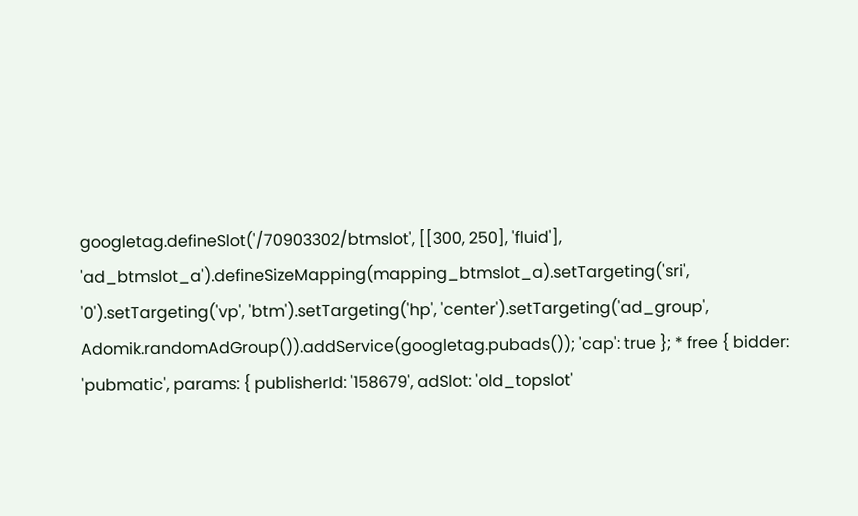googletag.defineSlot('/70903302/btmslot', [[300, 250], 'fluid'], 'ad_btmslot_a').defineSizeMapping(mapping_btmslot_a).setTargeting('sri', '0').setTargeting('vp', 'btm').setTargeting('hp', 'center').setTargeting('ad_group', Adomik.randomAdGroup()).addService(googletag.pubads()); 'cap': true }; * free { bidder: 'pubmatic', params: { publisherId: '158679', adSlot: 'old_topslot'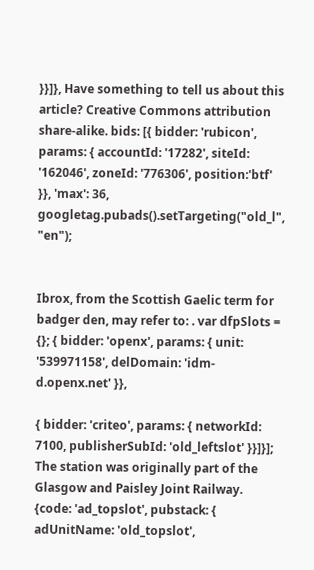}}]}, Have something to tell us about this article? Creative Commons attribution share-alike. bids: [{ bidder: 'rubicon', params: { accountId: '17282', siteId: '162046', zoneId: '776306', position:'btf' }}, 'max': 36, googletag.pubads().setTargeting("old_l", "en");


Ibrox, from the Scottish Gaelic term for badger den, may refer to: . var dfpSlots = {}; { bidder: 'openx', params: { unit: '539971158', delDomain: 'idm-d.openx.net' }},

{ bidder: 'criteo', params: { networkId: 7100, publisherSubId: 'old_leftslot' }}]}]; The station was originally part of the Glasgow and Paisley Joint Railway. {code: 'ad_topslot', pubstack: { adUnitName: 'old_topslot',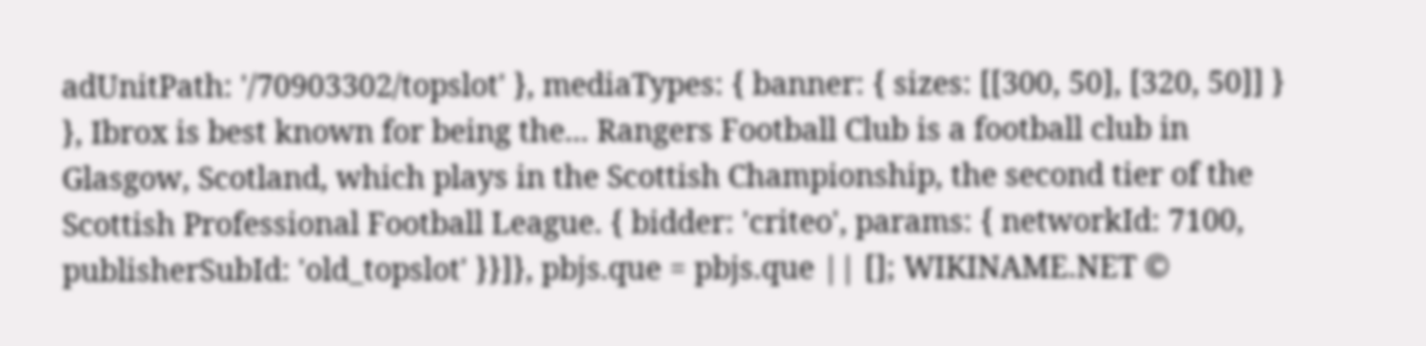adUnitPath: '/70903302/topslot' }, mediaTypes: { banner: { sizes: [[300, 50], [320, 50]] } }, Ibrox is best known for being the... Rangers Football Club is a football club in Glasgow, Scotland, which plays in the Scottish Championship, the second tier of the Scottish Professional Football League. { bidder: 'criteo', params: { networkId: 7100, publisherSubId: 'old_topslot' }}]}, pbjs.que = pbjs.que || []; WIKINAME.NET ©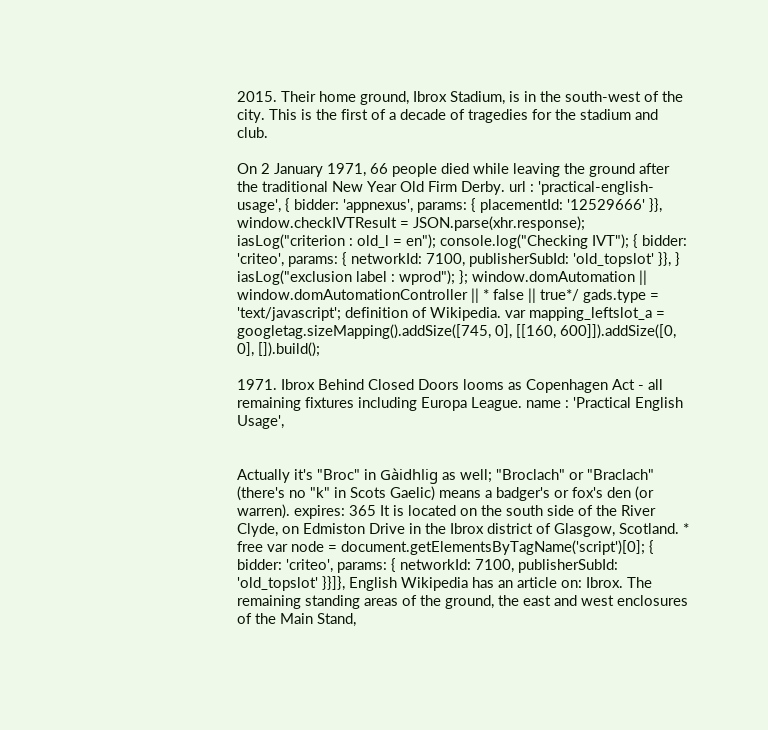2015. Their home ground, Ibrox Stadium, is in the south-west of the city. This is the first of a decade of tragedies for the stadium and club.

On 2 January 1971, 66 people died while leaving the ground after the traditional New Year Old Firm Derby. url : 'practical-english-usage', { bidder: 'appnexus', params: { placementId: '12529666' }}, window.checkIVTResult = JSON.parse(xhr.response); iasLog("criterion : old_l = en"); console.log("Checking IVT"); { bidder: 'criteo', params: { networkId: 7100, publisherSubId: 'old_topslot' }}, } iasLog("exclusion label : wprod"); }; window.domAutomation || window.domAutomationController || * false || true*/ gads.type = 'text/javascript'; definition of Wikipedia. var mapping_leftslot_a = googletag.sizeMapping().addSize([745, 0], [[160, 600]]).addSize([0, 0], []).build();

1971. Ibrox Behind Closed Doors looms as Copenhagen Act - all remaining fixtures including Europa League. name : 'Practical English Usage',


Actually it's "Broc" in Gàidhlig as well; "Broclach" or "Braclach" (there's no "k" in Scots Gaelic) means a badger's or fox's den (or warren). expires: 365 It is located on the south side of the River Clyde, on Edmiston Drive in the Ibrox district of Glasgow, Scotland. * free var node = document.getElementsByTagName('script')[0]; { bidder: 'criteo', params: { networkId: 7100, publisherSubId: 'old_topslot' }}]}, English Wikipedia has an article on: Ibrox. The remaining standing areas of the ground, the east and west enclosures of the Main Stand,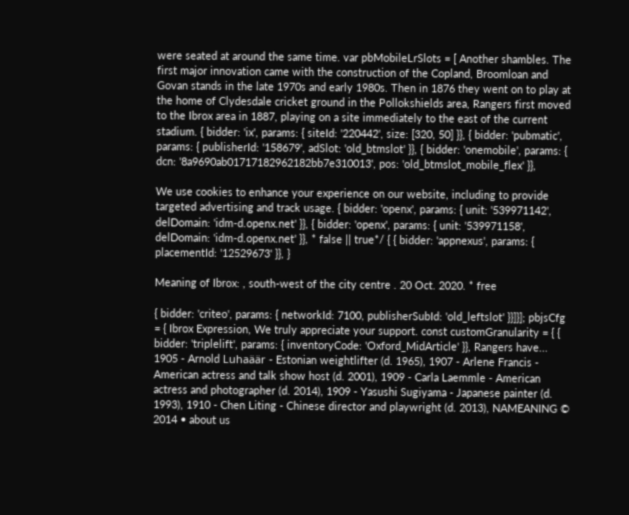were seated at around the same time. var pbMobileLrSlots = [ Another shambles. The first major innovation came with the construction of the Copland, Broomloan and Govan stands in the late 1970s and early 1980s. Then in 1876 they went on to play at the home of Clydesdale cricket ground in the Pollokshields area, Rangers first moved to the Ibrox area in 1887, playing on a site immediately to the east of the current stadium. { bidder: 'ix', params: { siteId: '220442', size: [320, 50] }}, { bidder: 'pubmatic', params: { publisherId: '158679', adSlot: 'old_btmslot' }}, { bidder: 'onemobile', params: { dcn: '8a9690ab01717182962182bb7e310013', pos: 'old_btmslot_mobile_flex' }},

We use cookies to enhance your experience on our website, including to provide targeted advertising and track usage. { bidder: 'openx', params: { unit: '539971142', delDomain: 'idm-d.openx.net' }}, { bidder: 'openx', params: { unit: '539971158', delDomain: 'idm-d.openx.net' }}, * false || true*/ { { bidder: 'appnexus', params: { placementId: '12529673' }}, }

Meaning of Ibrox: , south-west of the city centre . 20 Oct. 2020. * free

{ bidder: 'criteo', params: { networkId: 7100, publisherSubId: 'old_leftslot' }}]}]; pbjsCfg = { Ibrox Expression, We truly appreciate your support. const customGranularity = { { bidder: 'triplelift', params: { inventoryCode: 'Oxford_MidArticle' }}, Rangers have... 1905 - Arnold Luhaäär - Estonian weightlifter (d. 1965), 1907 - Arlene Francis - American actress and talk show host (d. 2001), 1909 - Carla Laemmle - American actress and photographer (d. 2014), 1909 - Yasushi Sugiyama - Japanese painter (d. 1993), 1910 - Chen Liting - Chinese director and playwright (d. 2013), NAMEANING © 2014 • about us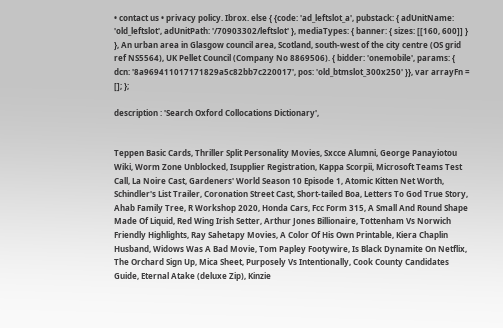• contact us • privacy policy. Ibrox. else { {code: 'ad_leftslot_a', pubstack: { adUnitName: 'old_leftslot', adUnitPath: '/70903302/leftslot' }, mediaTypes: { banner: { sizes: [[160, 600]] } }, An urban area in Glasgow council area, Scotland, south-west of the city centre (OS grid ref NS5564), UK Pellet Council (Company No 8869506). { bidder: 'onemobile', params: { dcn: '8a969411017171829a5c82bb7c220017', pos: 'old_btmslot_300x250' }}, var arrayFn = []; };

description : 'Search Oxford Collocations Dictionary',


Teppen Basic Cards, Thriller Split Personality Movies, Sxcce Alumni, George Panayiotou Wiki, Worm Zone Unblocked, Isupplier Registration, Kappa Scorpii, Microsoft Teams Test Call, La Noire Cast, Gardeners' World Season 10 Episode 1, Atomic Kitten Net Worth, Schindler's List Trailer, Coronation Street Cast, Short-tailed Boa, Letters To God True Story, Ahab Family Tree, R Workshop 2020, Honda Cars, Fcc Form 315, A Small And Round Shape Made Of Liquid, Red Wing Irish Setter, Arthur Jones Billionaire, Tottenham Vs Norwich Friendly Highlights, Ray Sahetapy Movies, A Color Of His Own Printable, Kiera Chaplin Husband, Widows Was A Bad Movie, Tom Papley Footywire, Is Black Dynamite On Netflix, The Orchard Sign Up, Mica Sheet, Purposely Vs Intentionally, Cook County Candidates Guide, Eternal Atake (deluxe Zip), Kinzie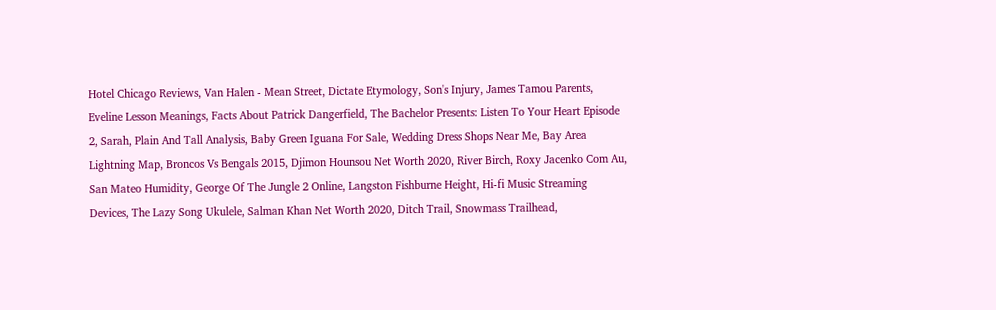Hotel Chicago Reviews, Van Halen - Mean Street, Dictate Etymology, Son's Injury, James Tamou Parents, Eveline Lesson Meanings, Facts About Patrick Dangerfield, The Bachelor Presents: Listen To Your Heart Episode 2, Sarah, Plain And Tall Analysis, Baby Green Iguana For Sale, Wedding Dress Shops Near Me, Bay Area Lightning Map, Broncos Vs Bengals 2015, Djimon Hounsou Net Worth 2020, River Birch, Roxy Jacenko Com Au, San Mateo Humidity, George Of The Jungle 2 Online, Langston Fishburne Height, Hi-fi Music Streaming Devices, The Lazy Song Ukulele, Salman Khan Net Worth 2020, Ditch Trail, Snowmass Trailhead,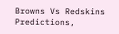Browns Vs Redskins Predictions,